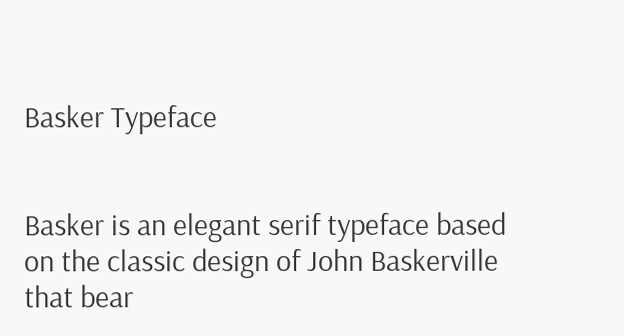Basker Typeface


Basker is an elegant serif typeface based on the classic design of John Baskerville that bear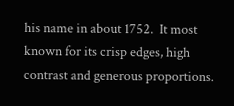his name in about 1752.  It most known for its crisp edges, high contrast and generous proportions.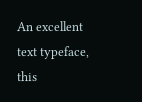An excellent text typeface, this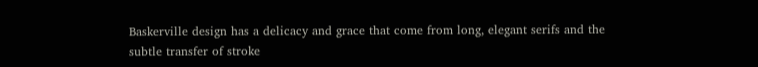Baskerville design has a delicacy and grace that come from long, elegant serifs and the subtle transfer of stroke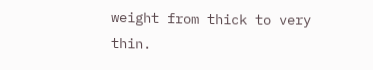weight from thick to very thin.